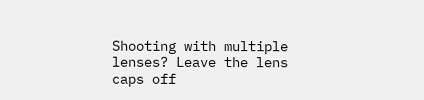Shooting with multiple lenses? Leave the lens caps off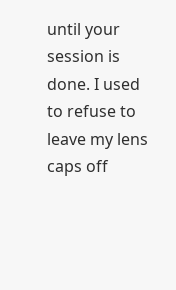until your session is done. I used to refuse to leave my lens caps off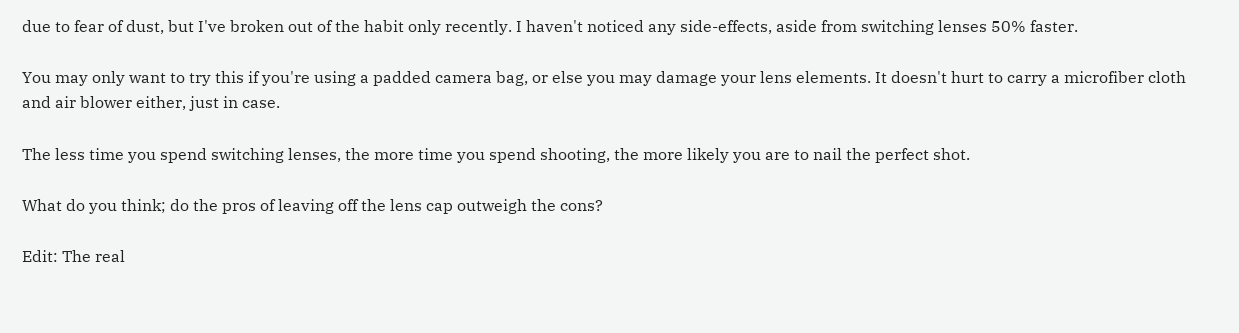due to fear of dust, but I've broken out of the habit only recently. I haven't noticed any side-effects, aside from switching lenses 50% faster.

You may only want to try this if you're using a padded camera bag, or else you may damage your lens elements. It doesn't hurt to carry a microfiber cloth and air blower either, just in case.

The less time you spend switching lenses, the more time you spend shooting, the more likely you are to nail the perfect shot.

What do you think; do the pros of leaving off the lens cap outweigh the cons?

Edit: The real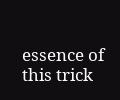essence of this trick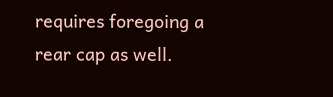requires foregoing a rear cap as well.